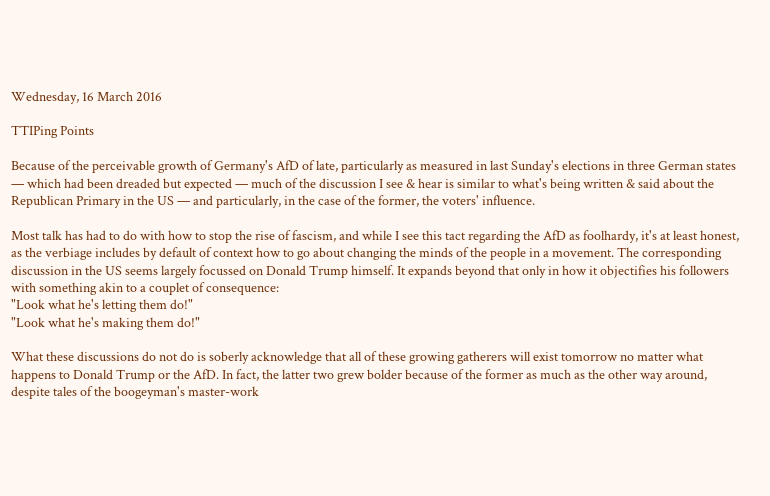Wednesday, 16 March 2016

TTIPing Points

Because of the perceivable growth of Germany's AfD of late, particularly as measured in last Sunday's elections in three German states — which had been dreaded but expected — much of the discussion I see & hear is similar to what's being written & said about the Republican Primary in the US — and particularly, in the case of the former, the voters' influence.

Most talk has had to do with how to stop the rise of fascism, and while I see this tact regarding the AfD as foolhardy, it's at least honest, as the verbiage includes by default of context how to go about changing the minds of the people in a movement. The corresponding discussion in the US seems largely focussed on Donald Trump himself. It expands beyond that only in how it objectifies his followers with something akin to a couplet of consequence:
"Look what he's letting them do!"
"Look what he's making them do!"

What these discussions do not do is soberly acknowledge that all of these growing gatherers will exist tomorrow no matter what happens to Donald Trump or the AfD. In fact, the latter two grew bolder because of the former as much as the other way around, despite tales of the boogeyman's master-work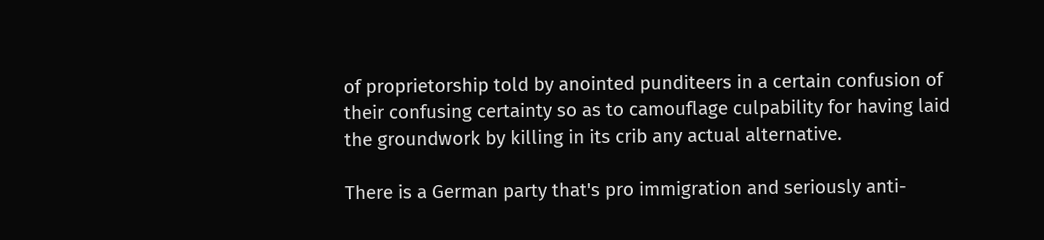of proprietorship told by anointed punditeers in a certain confusion of their confusing certainty so as to camouflage culpability for having laid the groundwork by killing in its crib any actual alternative.

There is a German party that's pro immigration and seriously anti-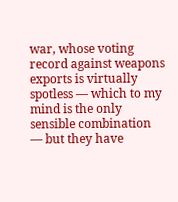war, whose voting record against weapons exports is virtually spotless — which to my mind is the only sensible combination — but they have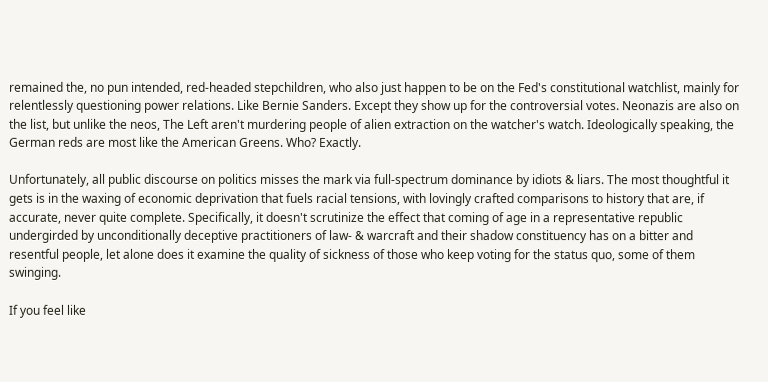remained the, no pun intended, red-headed stepchildren, who also just happen to be on the Fed's constitutional watchlist, mainly for relentlessly questioning power relations. Like Bernie Sanders. Except they show up for the controversial votes. Neonazis are also on the list, but unlike the neos, The Left aren't murdering people of alien extraction on the watcher's watch. Ideologically speaking, the German reds are most like the American Greens. Who? Exactly.

Unfortunately, all public discourse on politics misses the mark via full-spectrum dominance by idiots & liars. The most thoughtful it gets is in the waxing of economic deprivation that fuels racial tensions, with lovingly crafted comparisons to history that are, if accurate, never quite complete. Specifically, it doesn't scrutinize the effect that coming of age in a representative republic undergirded by unconditionally deceptive practitioners of law- & warcraft and their shadow constituency has on a bitter and resentful people, let alone does it examine the quality of sickness of those who keep voting for the status quo, some of them swinging.

If you feel like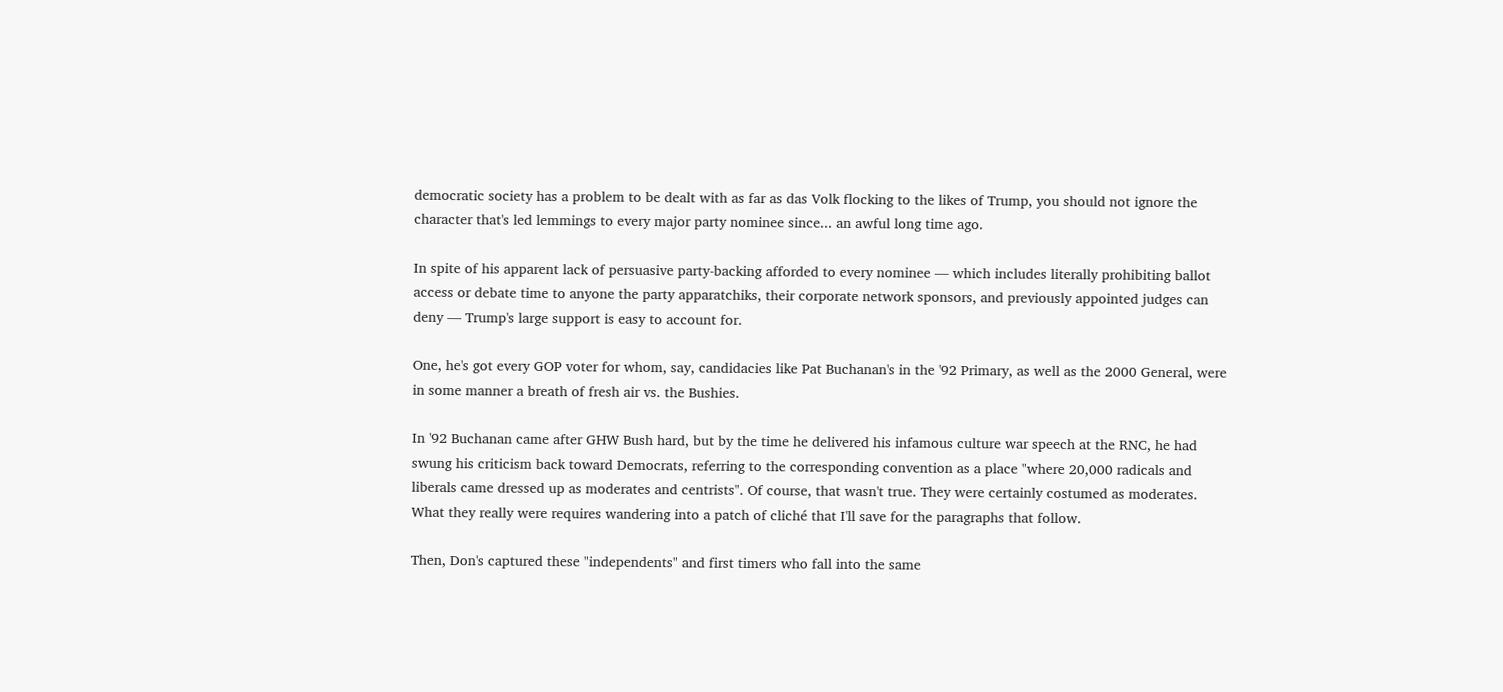democratic society has a problem to be dealt with as far as das Volk flocking to the likes of Trump, you should not ignore the character that's led lemmings to every major party nominee since... an awful long time ago.

In spite of his apparent lack of persuasive party-backing afforded to every nominee — which includes literally prohibiting ballot access or debate time to anyone the party apparatchiks, their corporate network sponsors, and previously appointed judges can deny — Trump's large support is easy to account for.

One, he's got every GOP voter for whom, say, candidacies like Pat Buchanan's in the '92 Primary, as well as the 2000 General, were in some manner a breath of fresh air vs. the Bushies.

In '92 Buchanan came after GHW Bush hard, but by the time he delivered his infamous culture war speech at the RNC, he had swung his criticism back toward Democrats, referring to the corresponding convention as a place "where 20,000 radicals and liberals came dressed up as moderates and centrists". Of course, that wasn't true. They were certainly costumed as moderates. What they really were requires wandering into a patch of cliché that I'll save for the paragraphs that follow.

Then, Don's captured these "independents" and first timers who fall into the same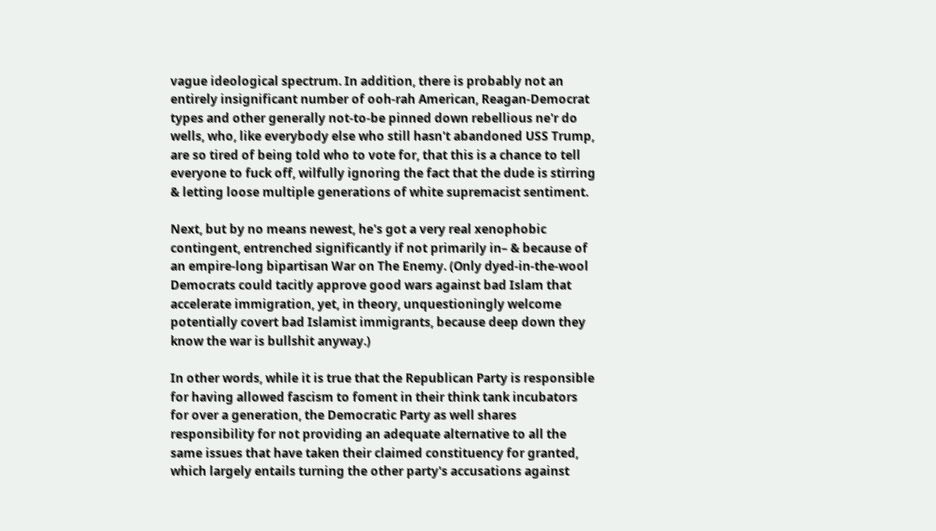vague ideological spectrum. In addition, there is probably not an entirely insignificant number of ooh-rah American, Reagan-Democrat types and other generally not-to-be pinned down rebellious ne'r do wells, who, like everybody else who still hasn't abandoned USS Trump, are so tired of being told who to vote for, that this is a chance to tell everyone to fuck off, wilfully ignoring the fact that the dude is stirring & letting loose multiple generations of white supremacist sentiment.

Next, but by no means newest, he's got a very real xenophobic contingent, entrenched significantly if not primarily in– & because of an empire-long bipartisan War on The Enemy. (Only dyed-in-the-wool Democrats could tacitly approve good wars against bad Islam that accelerate immigration, yet, in theory, unquestioningly welcome potentially covert bad Islamist immigrants, because deep down they know the war is bullshit anyway.)

In other words, while it is true that the Republican Party is responsible for having allowed fascism to foment in their think tank incubators for over a generation, the Democratic Party as well shares responsibility for not providing an adequate alternative to all the same issues that have taken their claimed constituency for granted, which largely entails turning the other party's accusations against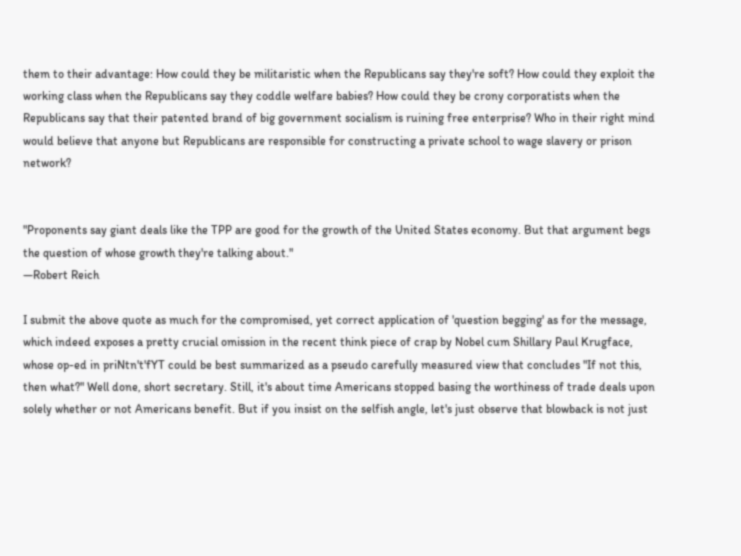them to their advantage: How could they be militaristic when the Republicans say they're soft? How could they exploit the working class when the Republicans say they coddle welfare babies? How could they be crony corporatists when the Republicans say that their patented brand of big government socialism is ruining free enterprise? Who in their right mind would believe that anyone but Republicans are responsible for constructing a private school to wage slavery or prison network?


"Proponents say giant deals like the TPP are good for the growth of the United States economy. But that argument begs the question of whose growth they're talking about."
—Robert Reich

I submit the above quote as much for the compromised, yet correct application of 'question begging' as for the message, which indeed exposes a pretty crucial omission in the recent think piece of crap by Nobel cum Shillary Paul Krugface, whose op-ed in priNtn't'fYT could be best summarized as a pseudo carefully measured view that concludes "If not this, then what?" Well done, short secretary. Still, it's about time Americans stopped basing the worthiness of trade deals upon solely whether or not Americans benefit. But if you insist on the selfish angle, let's just observe that blowback is not just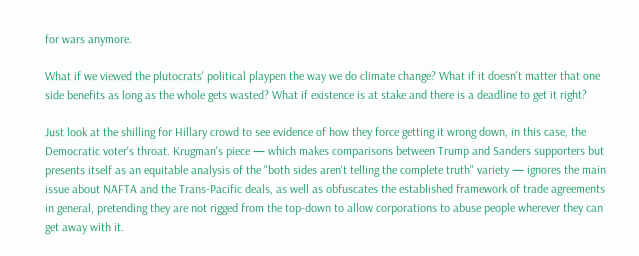for wars anymore.

What if we viewed the plutocrats' political playpen the way we do climate change? What if it doesn't matter that one side benefits as long as the whole gets wasted? What if existence is at stake and there is a deadline to get it right?

Just look at the shilling for Hillary crowd to see evidence of how they force getting it wrong down, in this case, the Democratic voter's throat. Krugman's piece — which makes comparisons between Trump and Sanders supporters but presents itself as an equitable analysis of the "both sides aren't telling the complete truth" variety — ignores the main issue about NAFTA and the Trans-Pacific deals, as well as obfuscates the established framework of trade agreements in general, pretending they are not rigged from the top-down to allow corporations to abuse people wherever they can get away with it.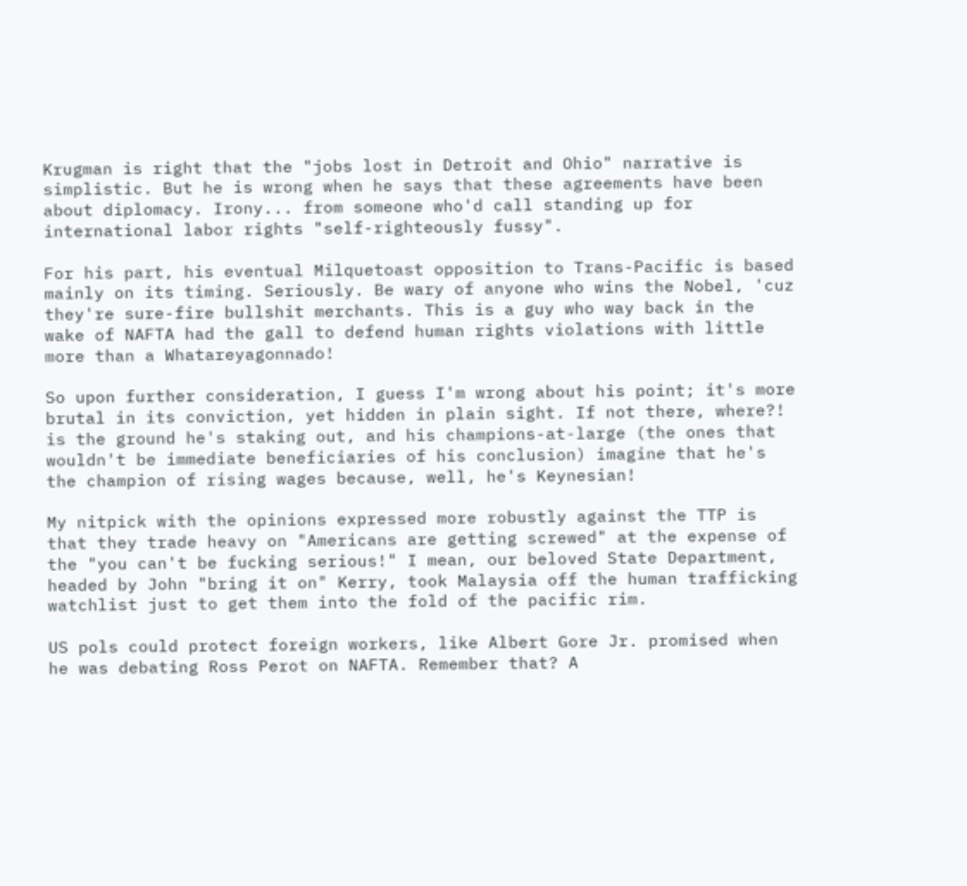Krugman is right that the "jobs lost in Detroit and Ohio" narrative is simplistic. But he is wrong when he says that these agreements have been about diplomacy. Irony... from someone who'd call standing up for international labor rights "self-righteously fussy".

For his part, his eventual Milquetoast opposition to Trans-Pacific is based mainly on its timing. Seriously. Be wary of anyone who wins the Nobel, 'cuz they're sure-fire bullshit merchants. This is a guy who way back in the wake of NAFTA had the gall to defend human rights violations with little more than a Whatareyagonnado!

So upon further consideration, I guess I'm wrong about his point; it's more brutal in its conviction, yet hidden in plain sight. If not there, where?! is the ground he's staking out, and his champions-at-large (the ones that wouldn't be immediate beneficiaries of his conclusion) imagine that he's the champion of rising wages because, well, he's Keynesian!

My nitpick with the opinions expressed more robustly against the TTP is that they trade heavy on "Americans are getting screwed" at the expense of the "you can't be fucking serious!" I mean, our beloved State Department, headed by John "bring it on" Kerry, took Malaysia off the human trafficking watchlist just to get them into the fold of the pacific rim.

US pols could protect foreign workers, like Albert Gore Jr. promised when he was debating Ross Perot on NAFTA. Remember that? A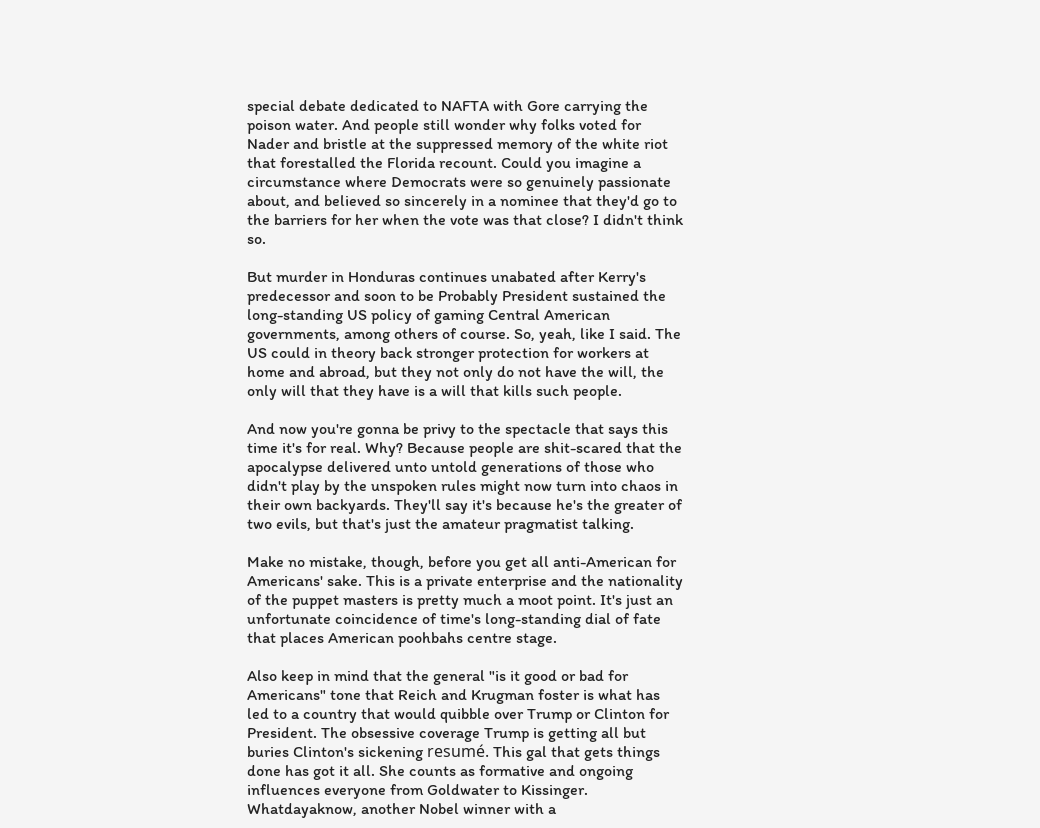special debate dedicated to NAFTA with Gore carrying the poison water. And people still wonder why folks voted for Nader and bristle at the suppressed memory of the white riot that forestalled the Florida recount. Could you imagine a circumstance where Democrats were so genuinely passionate about, and believed so sincerely in a nominee that they'd go to the barriers for her when the vote was that close? I didn't think so.

But murder in Honduras continues unabated after Kerry's predecessor and soon to be Probably President sustained the long-standing US policy of gaming Central American governments, among others of course. So, yeah, like I said. The US could in theory back stronger protection for workers at home and abroad, but they not only do not have the will, the only will that they have is a will that kills such people.

And now you're gonna be privy to the spectacle that says this time it's for real. Why? Because people are shit-scared that the apocalypse delivered unto untold generations of those who didn't play by the unspoken rules might now turn into chaos in their own backyards. They'll say it's because he's the greater of two evils, but that's just the amateur pragmatist talking.

Make no mistake, though, before you get all anti-American for Americans' sake. This is a private enterprise and the nationality of the puppet masters is pretty much a moot point. It's just an unfortunate coincidence of time's long-standing dial of fate that places American poohbahs centre stage.

Also keep in mind that the general "is it good or bad for Americans" tone that Reich and Krugman foster is what has led to a country that would quibble over Trump or Clinton for President. The obsessive coverage Trump is getting all but buries Clinton's sickening resumé. This gal that gets things done has got it all. She counts as formative and ongoing influences everyone from Goldwater to Kissinger. Whatdayaknow, another Nobel winner with a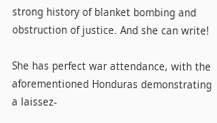strong history of blanket bombing and obstruction of justice. And she can write!

She has perfect war attendance, with the aforementioned Honduras demonstrating a laissez-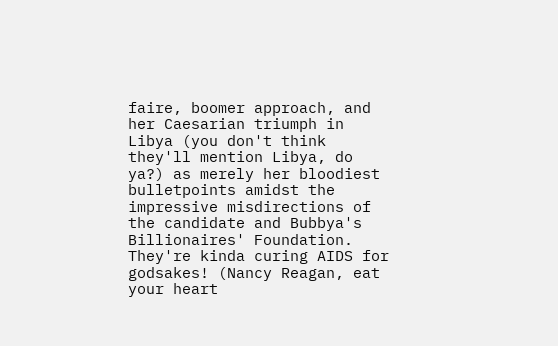faire, boomer approach, and her Caesarian triumph in Libya (you don't think they'll mention Libya, do ya?) as merely her bloodiest bulletpoints amidst the impressive misdirections of the candidate and Bubbya's Billionaires' Foundation. They're kinda curing AIDS for godsakes! (Nancy Reagan, eat your heart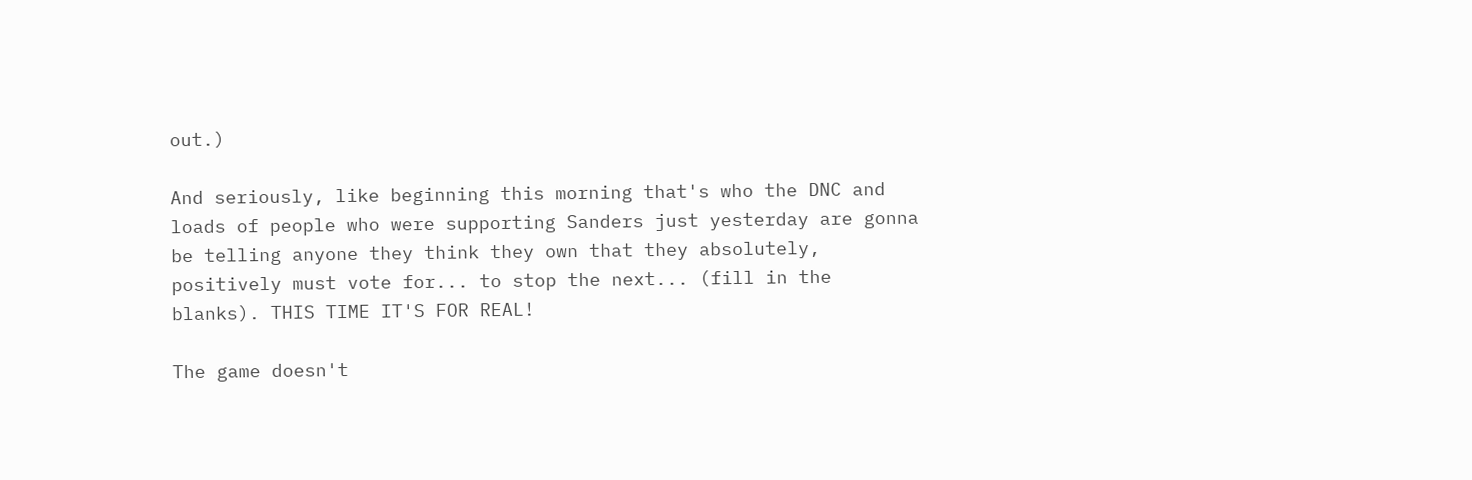out.)

And seriously, like beginning this morning that's who the DNC and loads of people who were supporting Sanders just yesterday are gonna be telling anyone they think they own that they absolutely, positively must vote for... to stop the next... (fill in the blanks). THIS TIME IT'S FOR REAL!

The game doesn't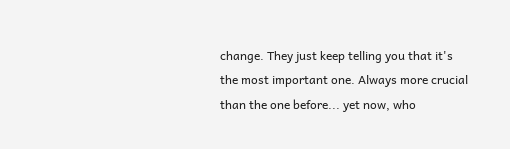change. They just keep telling you that it's the most important one. Always more crucial than the one before... yet now, who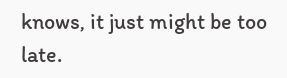knows, it just might be too late.